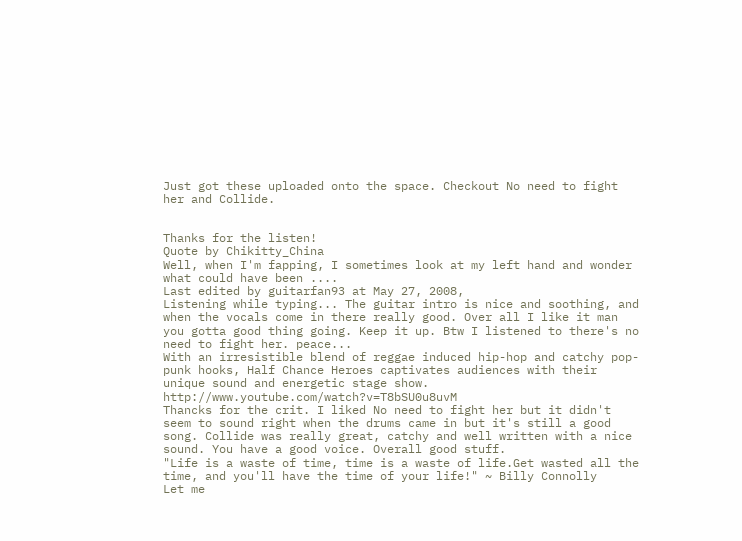Just got these uploaded onto the space. Checkout No need to fight her and Collide.


Thanks for the listen!
Quote by Chikitty_China
Well, when I'm fapping, I sometimes look at my left hand and wonder what could have been ....
Last edited by guitarfan93 at May 27, 2008,
Listening while typing... The guitar intro is nice and soothing, and when the vocals come in there really good. Over all I like it man you gotta good thing going. Keep it up. Btw I listened to there's no need to fight her. peace...
With an irresistible blend of reggae induced hip-hop and catchy pop-punk hooks, Half Chance Heroes captivates audiences with their unique sound and energetic stage show. http://www.youtube.com/watch?v=T8bSU0u8uvM
Thancks for the crit. I liked No need to fight her but it didn't seem to sound right when the drums came in but it's still a good song. Collide was really great, catchy and well written with a nice sound. You have a good voice. Overall good stuff.
"Life is a waste of time, time is a waste of life.Get wasted all the time, and you'll have the time of your life!" ~ Billy Connolly
Let me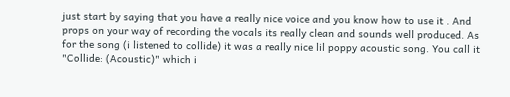just start by saying that you have a really nice voice and you know how to use it . And props on your way of recording the vocals its really clean and sounds well produced. As for the song (i listened to collide) it was a really nice lil poppy acoustic song. You call it "Collide: (Acoustic)" which i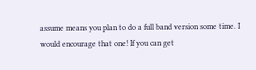assume means you plan to do a full band version some time. I would encourage that one! If you can get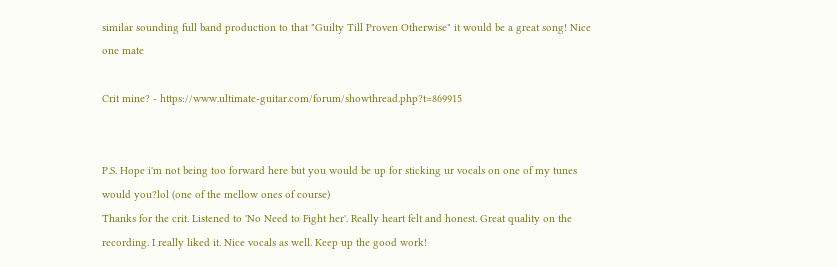similar sounding full band production to that "Guilty Till Proven Otherwise" it would be a great song! Nice one mate

Crit mine? - https://www.ultimate-guitar.com/forum/showthread.php?t=869915


P.S. Hope i'm not being too forward here but you would be up for sticking ur vocals on one of my tunes would you?lol (one of the mellow ones of course)
Thanks for the crit. Listened to 'No Need to Fight her'. Really heart felt and honest. Great quality on the recording. I really liked it. Nice vocals as well. Keep up the good work!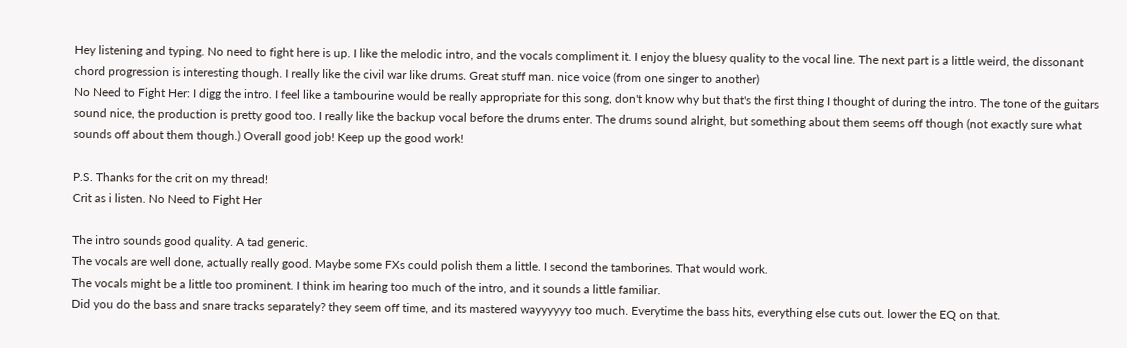Hey listening and typing. No need to fight here is up. I like the melodic intro, and the vocals compliment it. I enjoy the bluesy quality to the vocal line. The next part is a little weird, the dissonant chord progression is interesting though. I really like the civil war like drums. Great stuff man. nice voice (from one singer to another)
No Need to Fight Her: I digg the intro. I feel like a tambourine would be really appropriate for this song, don't know why but that's the first thing I thought of during the intro. The tone of the guitars sound nice, the production is pretty good too. I really like the backup vocal before the drums enter. The drums sound alright, but something about them seems off though (not exactly sure what sounds off about them though.) Overall good job! Keep up the good work!

P.S. Thanks for the crit on my thread!
Crit as i listen. No Need to Fight Her

The intro sounds good quality. A tad generic.
The vocals are well done, actually really good. Maybe some FXs could polish them a little. I second the tamborines. That would work.
The vocals might be a little too prominent. I think im hearing too much of the intro, and it sounds a little familiar.
Did you do the bass and snare tracks separately? they seem off time, and its mastered wayyyyyy too much. Everytime the bass hits, everything else cuts out. lower the EQ on that.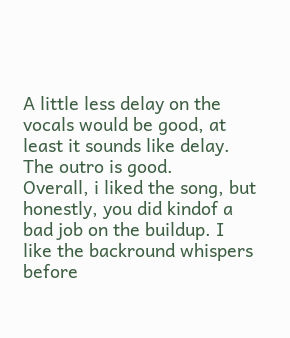A little less delay on the vocals would be good, at least it sounds like delay. The outro is good.
Overall, i liked the song, but honestly, you did kindof a bad job on the buildup. I like the backround whispers before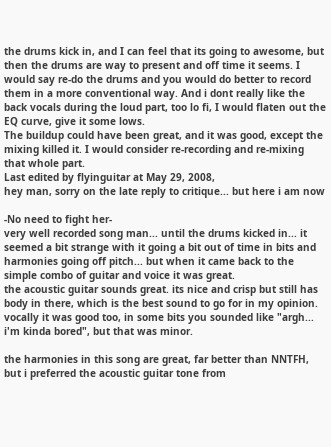the drums kick in, and I can feel that its going to awesome, but then the drums are way to present and off time it seems. I would say re-do the drums and you would do better to record them in a more conventional way. And i dont really like the back vocals during the loud part, too lo fi, I would flaten out the EQ curve, give it some lows.
The buildup could have been great, and it was good, except the mixing killed it. I would consider re-recording and re-mixing that whole part.
Last edited by flyinguitar at May 29, 2008,
hey man, sorry on the late reply to critique... but here i am now

-No need to fight her-
very well recorded song man... until the drums kicked in... it seemed a bit strange with it going a bit out of time in bits and harmonies going off pitch... but when it came back to the simple combo of guitar and voice it was great.
the acoustic guitar sounds great. its nice and crisp but still has body in there, which is the best sound to go for in my opinion. vocally it was good too, in some bits you sounded like "argh... i'm kinda bored", but that was minor.

the harmonies in this song are great, far better than NNTFH, but i preferred the acoustic guitar tone from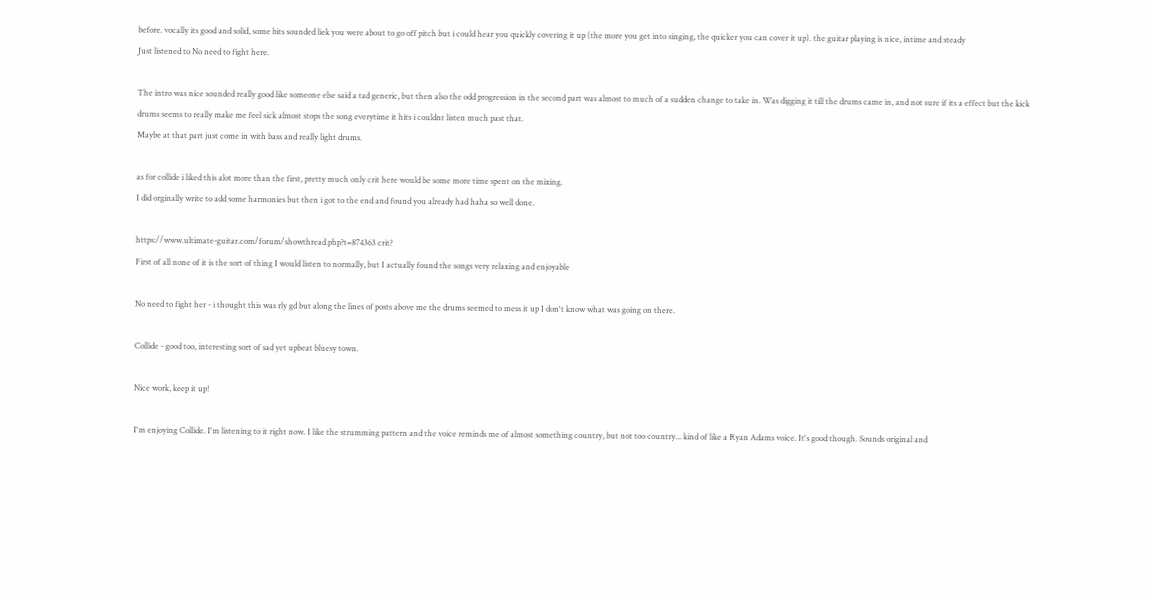before. vocally its good and solid, some bits sounded liek you were about to go off pitch but i could hear you quickly covering it up (the more you get into singing, the quicker you can cover it up). the guitar playing is nice, intime and steady
Just listened to No need to fight here.

The intro was nice sounded really good like someone else said a tad generic, but then also the odd progression in the second part was almost to much of a sudden change to take in. Was digging it till the drums came in, and not sure if its a effect but the kick drums seems to really make me feel sick almost stops the song everytime it hits i couldnt listen much past that.
Maybe at that part just come in with bass and really light drums.

as for collide i liked this alot more than the first, pretty much only crit here would be some more time spent on the mixing.
I did orginally write to add some harmonies but then i got to the end and found you already had haha so well done.

https://www.ultimate-guitar.com/forum/showthread.php?t=874363 crit?
First of all none of it is the sort of thing I would listen to normally, but I actually found the songs very relaxing and enjoyable

No need to fight her - i thought this was rly gd but along the lines of posts above me the drums seemed to mess it up I don't know what was going on there.

Collide - good too, interesting sort of sad yet upbeat bluesy town.

Nice work, keep it up!

I'm enjoying Collide. I'm listening to it right now. I like the strumming pattern and the voice reminds me of almost something country, but not too country... kind of like a Ryan Adams voice. It's good though. Sounds original and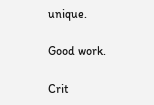unique.

Good work.

Crit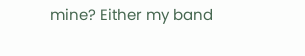mine? Either my band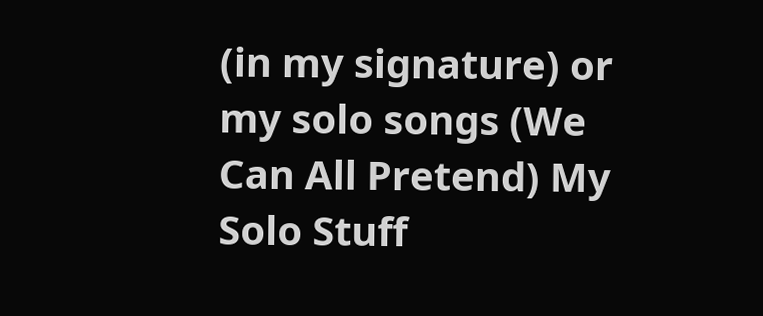(in my signature) or my solo songs (We Can All Pretend) My Solo Stuff